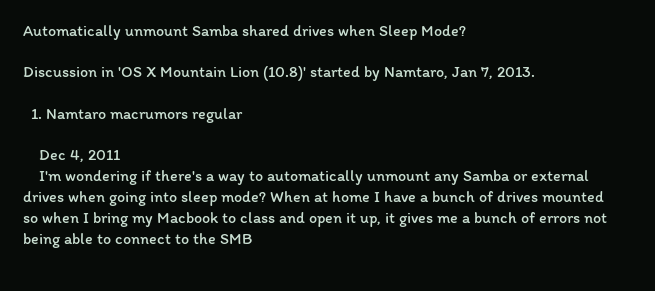Automatically unmount Samba shared drives when Sleep Mode?

Discussion in 'OS X Mountain Lion (10.8)' started by Namtaro, Jan 7, 2013.

  1. Namtaro macrumors regular

    Dec 4, 2011
    I'm wondering if there's a way to automatically unmount any Samba or external drives when going into sleep mode? When at home I have a bunch of drives mounted so when I bring my Macbook to class and open it up, it gives me a bunch of errors not being able to connect to the SMB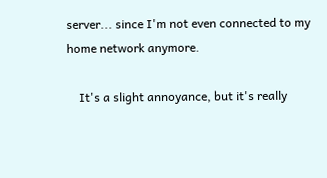server... since I'm not even connected to my home network anymore.

    It's a slight annoyance, but it's really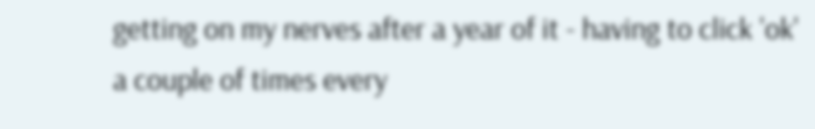getting on my nerves after a year of it - having to click 'ok' a couple of times every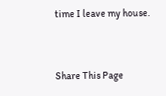time I leave my house.


Share This Page